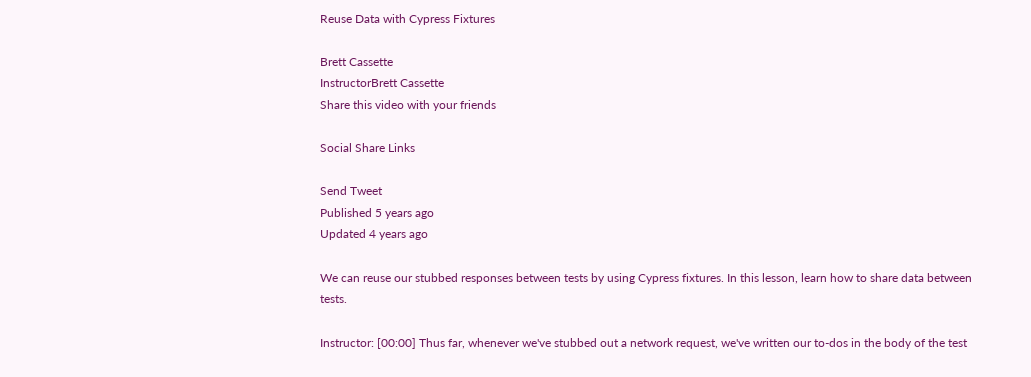Reuse Data with Cypress Fixtures

Brett Cassette
InstructorBrett Cassette
Share this video with your friends

Social Share Links

Send Tweet
Published 5 years ago
Updated 4 years ago

We can reuse our stubbed responses between tests by using Cypress fixtures. In this lesson, learn how to share data between tests.

Instructor: [00:00] Thus far, whenever we've stubbed out a network request, we've written our to-dos in the body of the test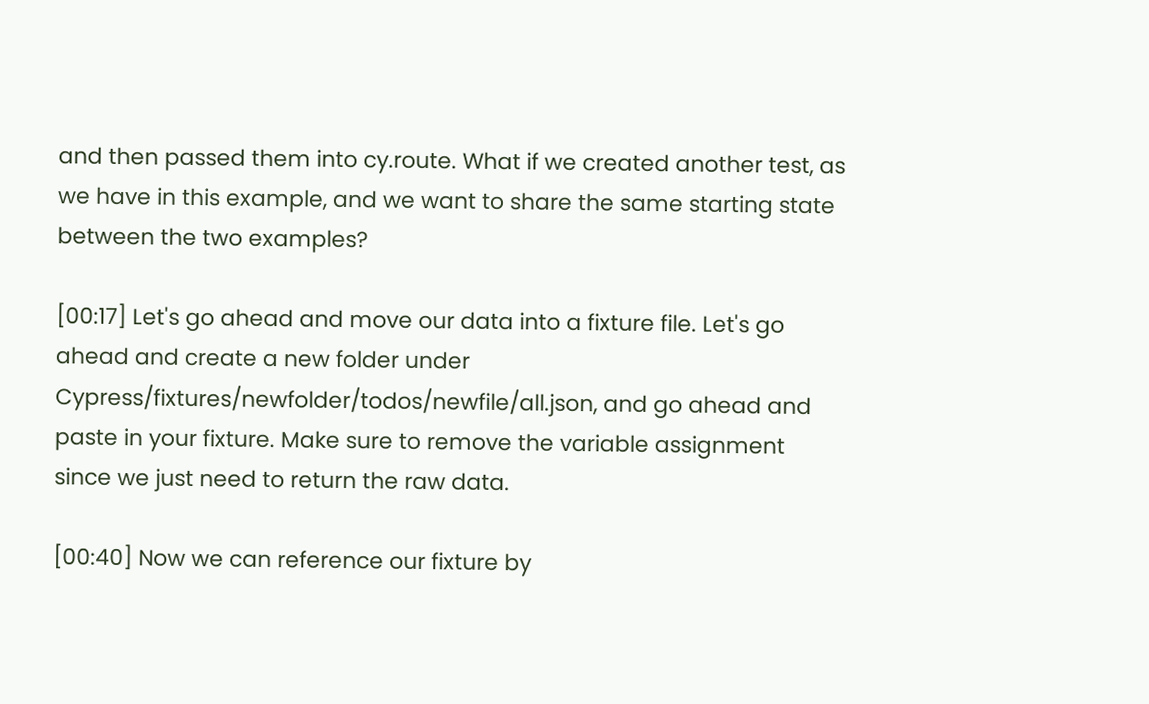and then passed them into cy.route. What if we created another test, as we have in this example, and we want to share the same starting state between the two examples?

[00:17] Let's go ahead and move our data into a fixture file. Let's go ahead and create a new folder under Cypress/fixtures/newfolder/todos/newfile/all.json, and go ahead and paste in your fixture. Make sure to remove the variable assignment since we just need to return the raw data.

[00:40] Now we can reference our fixture by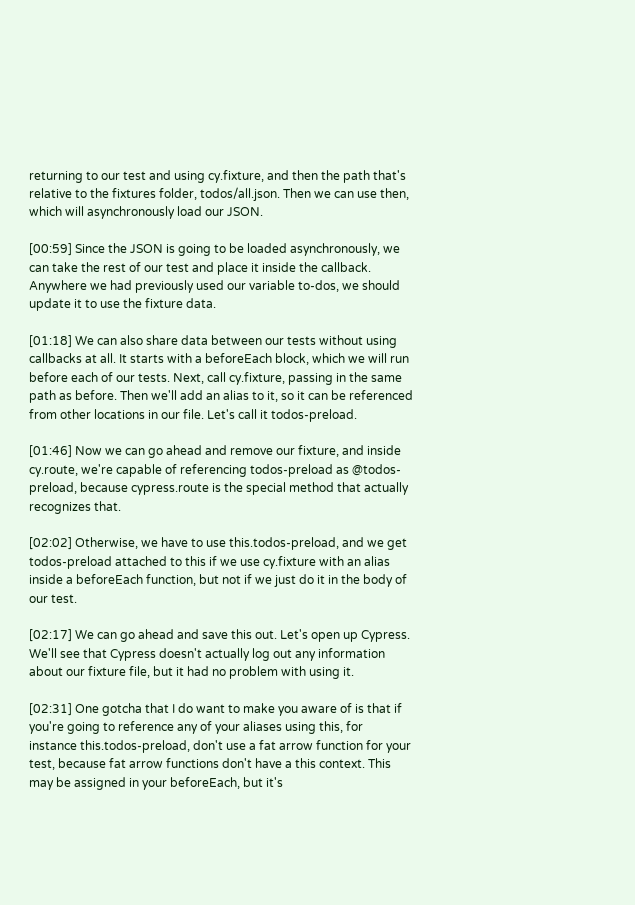returning to our test and using cy.fixture, and then the path that's relative to the fixtures folder, todos/all.json. Then we can use then, which will asynchronously load our JSON.

[00:59] Since the JSON is going to be loaded asynchronously, we can take the rest of our test and place it inside the callback. Anywhere we had previously used our variable to-dos, we should update it to use the fixture data.

[01:18] We can also share data between our tests without using callbacks at all. It starts with a beforeEach block, which we will run before each of our tests. Next, call cy.fixture, passing in the same path as before. Then we'll add an alias to it, so it can be referenced from other locations in our file. Let's call it todos-preload.

[01:46] Now we can go ahead and remove our fixture, and inside cy.route, we're capable of referencing todos-preload as @todos-preload, because cypress.route is the special method that actually recognizes that.

[02:02] Otherwise, we have to use this.todos-preload, and we get todos-preload attached to this if we use cy.fixture with an alias inside a beforeEach function, but not if we just do it in the body of our test.

[02:17] We can go ahead and save this out. Let's open up Cypress. We'll see that Cypress doesn't actually log out any information about our fixture file, but it had no problem with using it.

[02:31] One gotcha that I do want to make you aware of is that if you're going to reference any of your aliases using this, for instance this.todos-preload, don't use a fat arrow function for your test, because fat arrow functions don't have a this context. This may be assigned in your beforeEach, but it's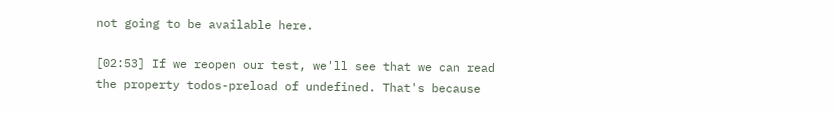not going to be available here.

[02:53] If we reopen our test, we'll see that we can read the property todos-preload of undefined. That's because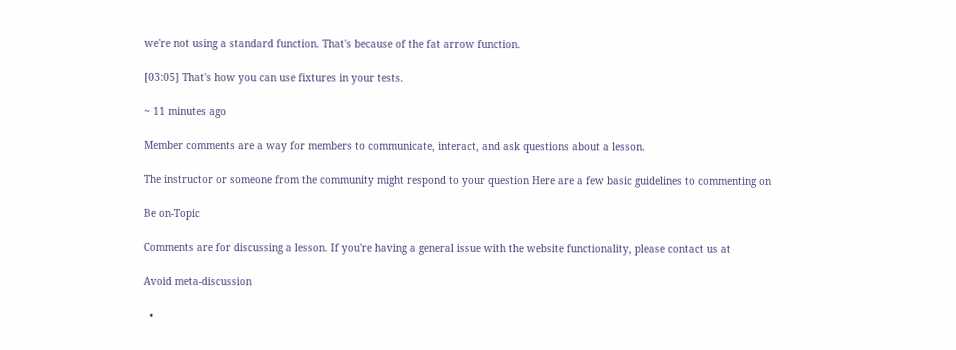we're not using a standard function. That's because of the fat arrow function.

[03:05] That's how you can use fixtures in your tests.

~ 11 minutes ago

Member comments are a way for members to communicate, interact, and ask questions about a lesson.

The instructor or someone from the community might respond to your question Here are a few basic guidelines to commenting on

Be on-Topic

Comments are for discussing a lesson. If you're having a general issue with the website functionality, please contact us at

Avoid meta-discussion

  •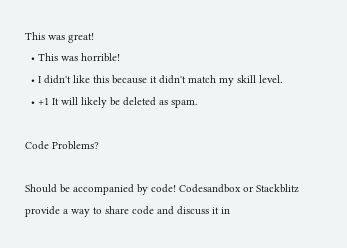This was great!
  • This was horrible!
  • I didn't like this because it didn't match my skill level.
  • +1 It will likely be deleted as spam.

Code Problems?

Should be accompanied by code! Codesandbox or Stackblitz provide a way to share code and discuss it in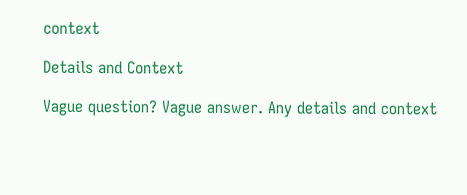context

Details and Context

Vague question? Vague answer. Any details and context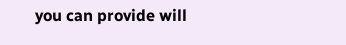you can provide will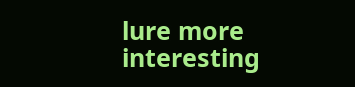lure more interesting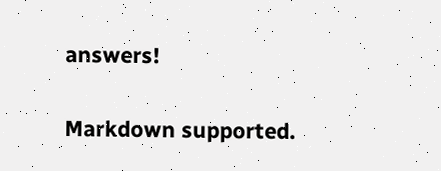answers!

Markdown supported.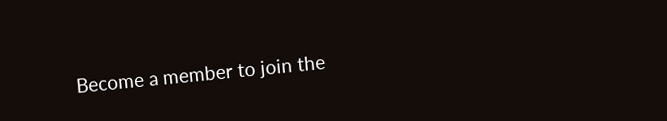Become a member to join the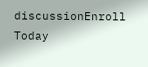discussionEnroll Today